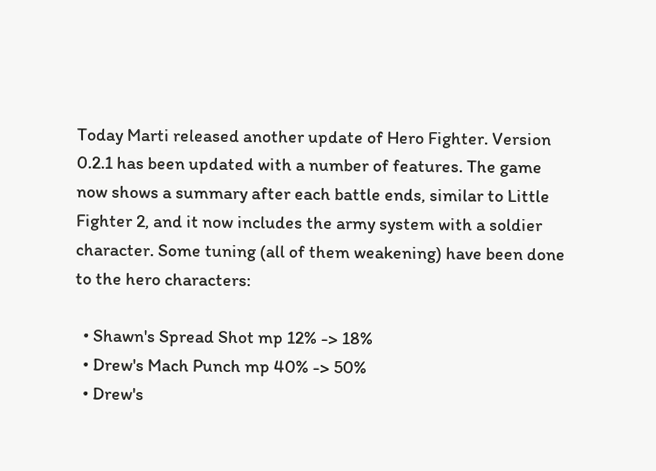Today Marti released another update of Hero Fighter. Version 0.2.1 has been updated with a number of features. The game now shows a summary after each battle ends, similar to Little Fighter 2, and it now includes the army system with a soldier character. Some tuning (all of them weakening) have been done to the hero characters:

  • Shawn's Spread Shot mp 12% -> 18%
  • Drew's Mach Punch mp 40% -> 50%
  • Drew's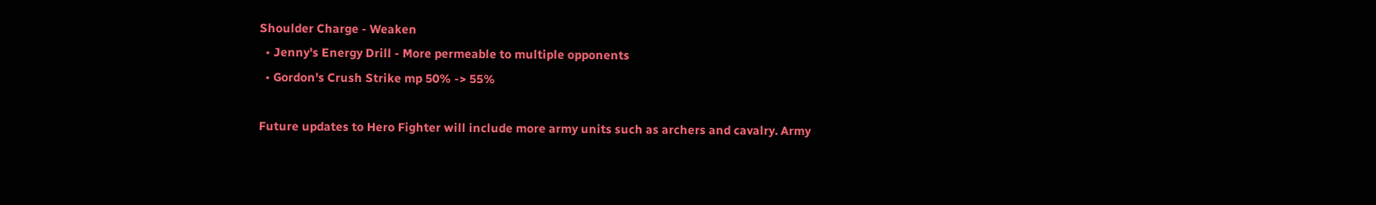Shoulder Charge - Weaken
  • Jenny's Energy Drill - More permeable to multiple opponents
  • Gordon's Crush Strike mp 50% -> 55%

Future updates to Hero Fighter will include more army units such as archers and cavalry. Army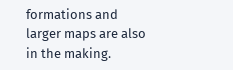formations and larger maps are also in the making.